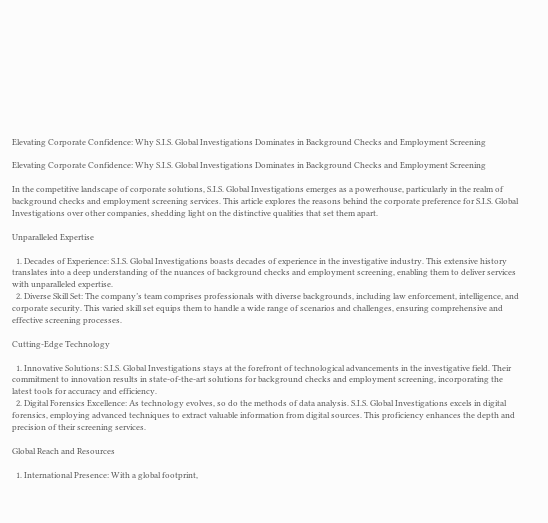Elevating Corporate Confidence: Why S.I.S. Global Investigations Dominates in Background Checks and Employment Screening

Elevating Corporate Confidence: Why S.I.S. Global Investigations Dominates in Background Checks and Employment Screening

In the competitive landscape of corporate solutions, S.I.S. Global Investigations emerges as a powerhouse, particularly in the realm of background checks and employment screening services. This article explores the reasons behind the corporate preference for S.I.S. Global Investigations over other companies, shedding light on the distinctive qualities that set them apart.

Unparalleled Expertise

  1. Decades of Experience: S.I.S. Global Investigations boasts decades of experience in the investigative industry. This extensive history translates into a deep understanding of the nuances of background checks and employment screening, enabling them to deliver services with unparalleled expertise.
  2. Diverse Skill Set: The company’s team comprises professionals with diverse backgrounds, including law enforcement, intelligence, and corporate security. This varied skill set equips them to handle a wide range of scenarios and challenges, ensuring comprehensive and effective screening processes.

Cutting-Edge Technology

  1. Innovative Solutions: S.I.S. Global Investigations stays at the forefront of technological advancements in the investigative field. Their commitment to innovation results in state-of-the-art solutions for background checks and employment screening, incorporating the latest tools for accuracy and efficiency.
  2. Digital Forensics Excellence: As technology evolves, so do the methods of data analysis. S.I.S. Global Investigations excels in digital forensics, employing advanced techniques to extract valuable information from digital sources. This proficiency enhances the depth and precision of their screening services.

Global Reach and Resources

  1. International Presence: With a global footprint,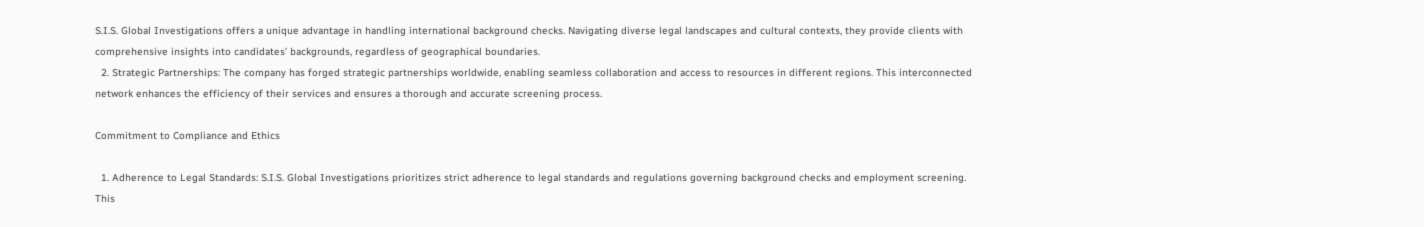S.I.S. Global Investigations offers a unique advantage in handling international background checks. Navigating diverse legal landscapes and cultural contexts, they provide clients with comprehensive insights into candidates’ backgrounds, regardless of geographical boundaries.
  2. Strategic Partnerships: The company has forged strategic partnerships worldwide, enabling seamless collaboration and access to resources in different regions. This interconnected network enhances the efficiency of their services and ensures a thorough and accurate screening process.

Commitment to Compliance and Ethics

  1. Adherence to Legal Standards: S.I.S. Global Investigations prioritizes strict adherence to legal standards and regulations governing background checks and employment screening. This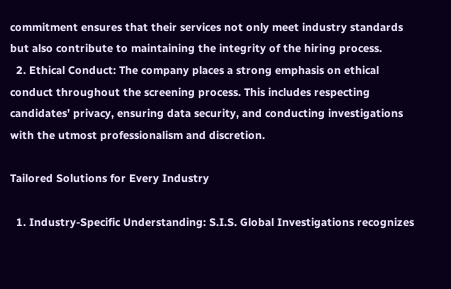commitment ensures that their services not only meet industry standards but also contribute to maintaining the integrity of the hiring process.
  2. Ethical Conduct: The company places a strong emphasis on ethical conduct throughout the screening process. This includes respecting candidates’ privacy, ensuring data security, and conducting investigations with the utmost professionalism and discretion.

Tailored Solutions for Every Industry

  1. Industry-Specific Understanding: S.I.S. Global Investigations recognizes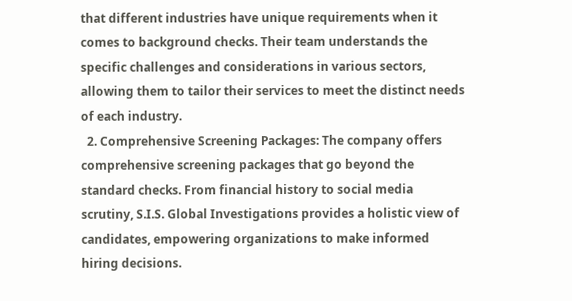that different industries have unique requirements when it comes to background checks. Their team understands the specific challenges and considerations in various sectors, allowing them to tailor their services to meet the distinct needs of each industry.
  2. Comprehensive Screening Packages: The company offers comprehensive screening packages that go beyond the standard checks. From financial history to social media scrutiny, S.I.S. Global Investigations provides a holistic view of candidates, empowering organizations to make informed hiring decisions.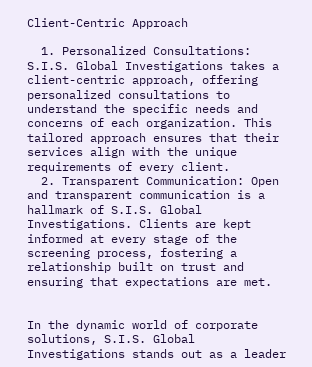Client-Centric Approach

  1. Personalized Consultations: S.I.S. Global Investigations takes a client-centric approach, offering personalized consultations to understand the specific needs and concerns of each organization. This tailored approach ensures that their services align with the unique requirements of every client.
  2. Transparent Communication: Open and transparent communication is a hallmark of S.I.S. Global Investigations. Clients are kept informed at every stage of the screening process, fostering a relationship built on trust and ensuring that expectations are met.


In the dynamic world of corporate solutions, S.I.S. Global Investigations stands out as a leader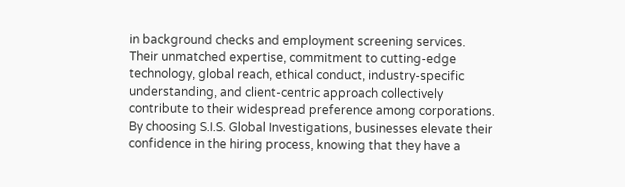in background checks and employment screening services. Their unmatched expertise, commitment to cutting-edge technology, global reach, ethical conduct, industry-specific understanding, and client-centric approach collectively contribute to their widespread preference among corporations. By choosing S.I.S. Global Investigations, businesses elevate their confidence in the hiring process, knowing that they have a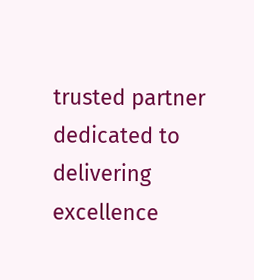trusted partner dedicated to delivering excellence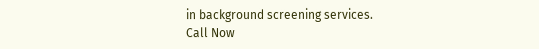in background screening services.
Call Now